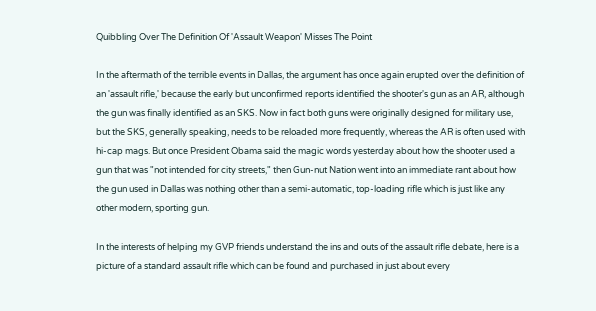Quibbling Over The Definition Of 'Assault Weapon' Misses The Point

In the aftermath of the terrible events in Dallas, the argument has once again erupted over the definition of an 'assault rifle,' because the early but unconfirmed reports identified the shooter's gun as an AR, although the gun was finally identified as an SKS. Now in fact both guns were originally designed for military use, but the SKS, generally speaking, needs to be reloaded more frequently, whereas the AR is often used with hi-cap mags. But once President Obama said the magic words yesterday about how the shooter used a gun that was "not intended for city streets," then Gun-nut Nation went into an immediate rant about how the gun used in Dallas was nothing other than a semi-automatic, top-loading rifle which is just like any other modern, sporting gun.

In the interests of helping my GVP friends understand the ins and outs of the assault rifle debate, here is a picture of a standard assault rifle which can be found and purchased in just about every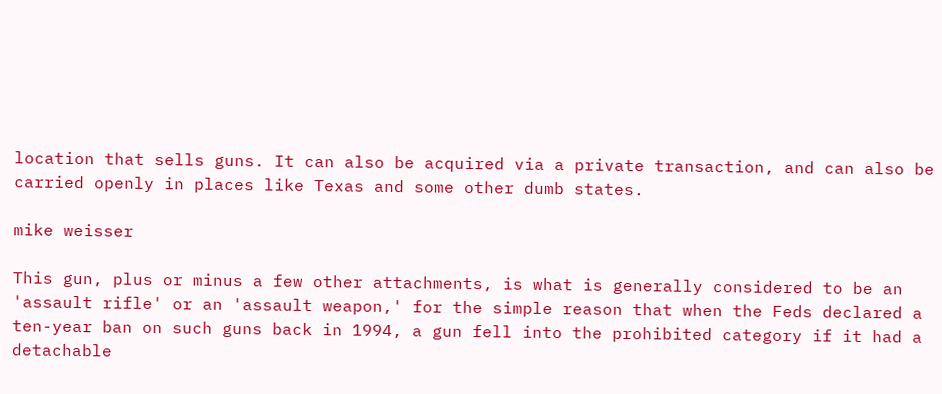location that sells guns. It can also be acquired via a private transaction, and can also be carried openly in places like Texas and some other dumb states.

mike weisser

This gun, plus or minus a few other attachments, is what is generally considered to be an 'assault rifle' or an 'assault weapon,' for the simple reason that when the Feds declared a ten-year ban on such guns back in 1994, a gun fell into the prohibited category if it had a detachable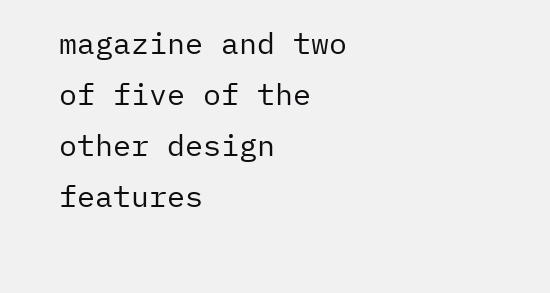magazine and two of five of the other design features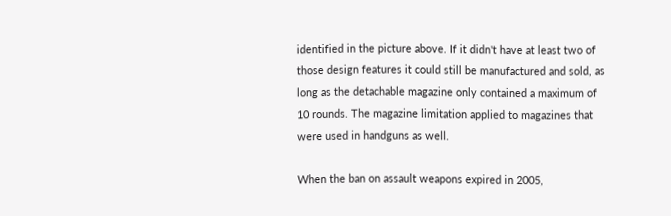identified in the picture above. If it didn't have at least two of those design features it could still be manufactured and sold, as long as the detachable magazine only contained a maximum of 10 rounds. The magazine limitation applied to magazines that were used in handguns as well.

When the ban on assault weapons expired in 2005,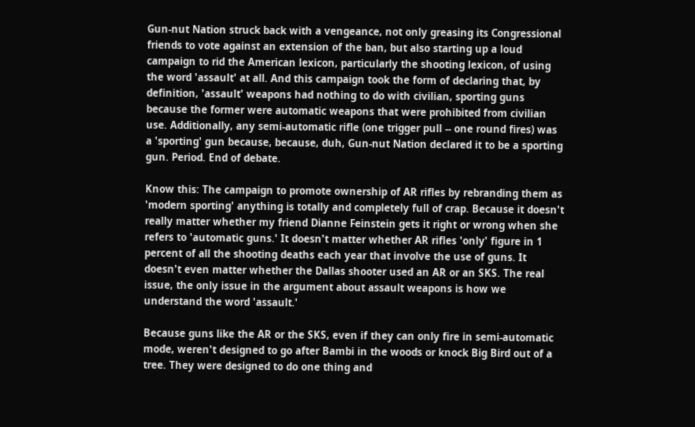Gun-nut Nation struck back with a vengeance, not only greasing its Congressional friends to vote against an extension of the ban, but also starting up a loud campaign to rid the American lexicon, particularly the shooting lexicon, of using the word 'assault' at all. And this campaign took the form of declaring that, by definition, 'assault' weapons had nothing to do with civilian, sporting guns because the former were automatic weapons that were prohibited from civilian use. Additionally, any semi-automatic rifle (one trigger pull -- one round fires) was a 'sporting' gun because, because, duh, Gun-nut Nation declared it to be a sporting gun. Period. End of debate.

Know this: The campaign to promote ownership of AR rifles by rebranding them as 'modern sporting' anything is totally and completely full of crap. Because it doesn't really matter whether my friend Dianne Feinstein gets it right or wrong when she refers to 'automatic guns.' It doesn't matter whether AR rifles 'only' figure in 1 percent of all the shooting deaths each year that involve the use of guns. It doesn't even matter whether the Dallas shooter used an AR or an SKS. The real issue, the only issue in the argument about assault weapons is how we understand the word 'assault.'

Because guns like the AR or the SKS, even if they can only fire in semi-automatic mode, weren't designed to go after Bambi in the woods or knock Big Bird out of a tree. They were designed to do one thing and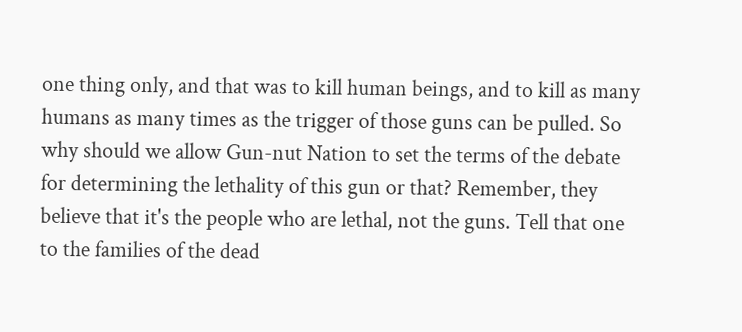one thing only, and that was to kill human beings, and to kill as many humans as many times as the trigger of those guns can be pulled. So why should we allow Gun-nut Nation to set the terms of the debate for determining the lethality of this gun or that? Remember, they believe that it's the people who are lethal, not the guns. Tell that one to the families of the dead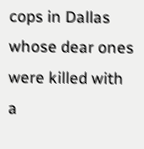cops in Dallas whose dear ones were killed with a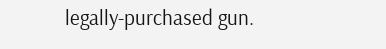legally-purchased gun.